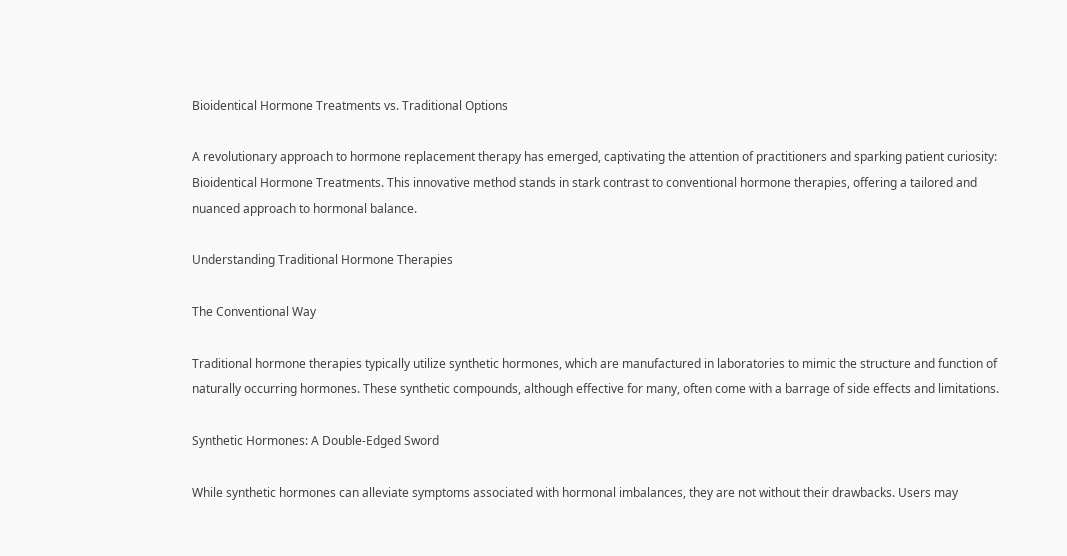Bioidentical Hormone Treatments vs. Traditional Options

A revolutionary approach to hormone replacement therapy has emerged, captivating the attention of practitioners and sparking patient curiosity: Bioidentical Hormone Treatments. This innovative method stands in stark contrast to conventional hormone therapies, offering a tailored and nuanced approach to hormonal balance.

Understanding Traditional Hormone Therapies

The Conventional Way

Traditional hormone therapies typically utilize synthetic hormones, which are manufactured in laboratories to mimic the structure and function of naturally occurring hormones. These synthetic compounds, although effective for many, often come with a barrage of side effects and limitations.

Synthetic Hormones: A Double-Edged Sword

While synthetic hormones can alleviate symptoms associated with hormonal imbalances, they are not without their drawbacks. Users may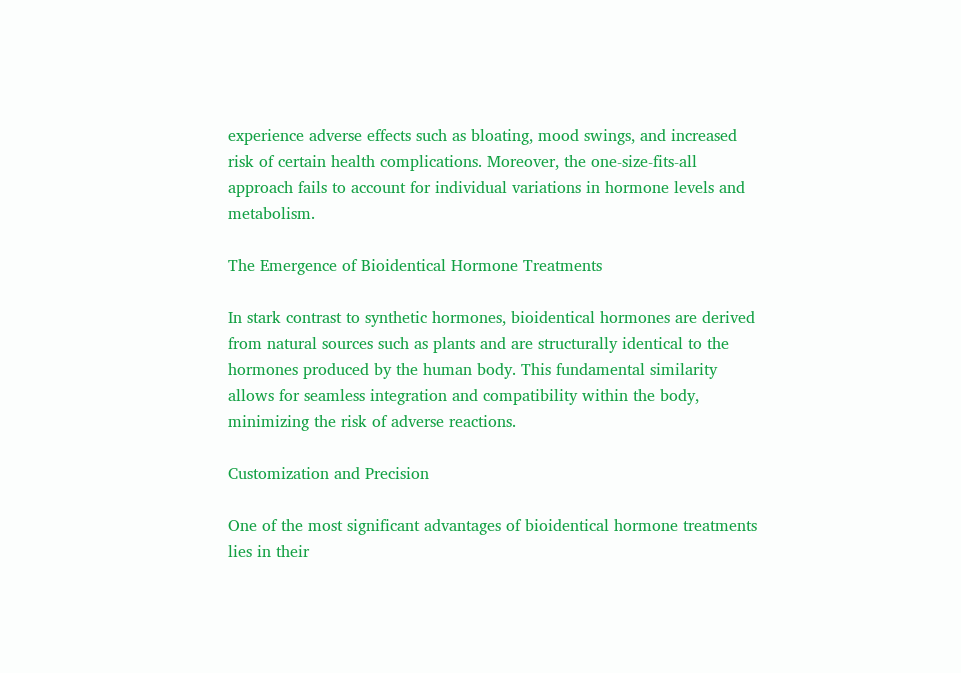experience adverse effects such as bloating, mood swings, and increased risk of certain health complications. Moreover, the one-size-fits-all approach fails to account for individual variations in hormone levels and metabolism.

The Emergence of Bioidentical Hormone Treatments

In stark contrast to synthetic hormones, bioidentical hormones are derived from natural sources such as plants and are structurally identical to the hormones produced by the human body. This fundamental similarity allows for seamless integration and compatibility within the body, minimizing the risk of adverse reactions.

Customization and Precision

One of the most significant advantages of bioidentical hormone treatments lies in their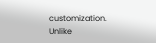customization. Unlike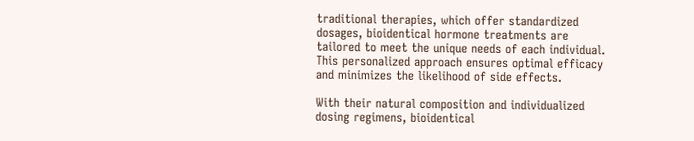traditional therapies, which offer standardized dosages, bioidentical hormone treatments are tailored to meet the unique needs of each individual. This personalized approach ensures optimal efficacy and minimizes the likelihood of side effects.

With their natural composition and individualized dosing regimens, bioidentical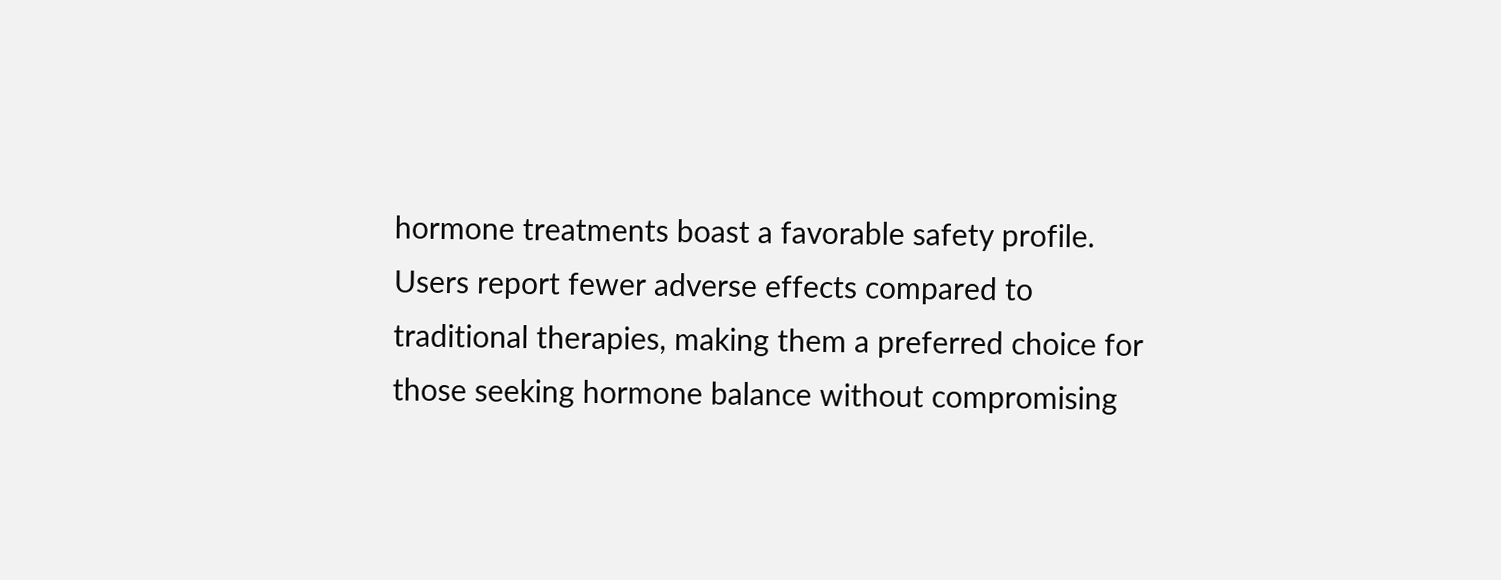hormone treatments boast a favorable safety profile. Users report fewer adverse effects compared to traditional therapies, making them a preferred choice for those seeking hormone balance without compromising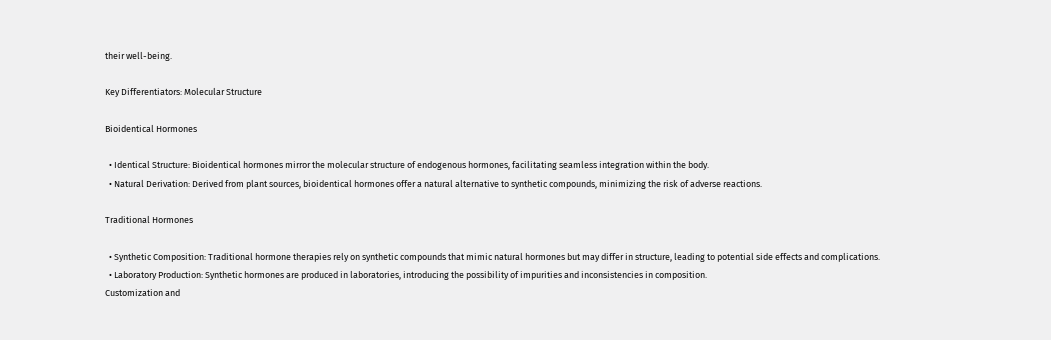their well-being.

Key Differentiators: Molecular Structure

Bioidentical Hormones

  • Identical Structure: Bioidentical hormones mirror the molecular structure of endogenous hormones, facilitating seamless integration within the body.
  • Natural Derivation: Derived from plant sources, bioidentical hormones offer a natural alternative to synthetic compounds, minimizing the risk of adverse reactions.

Traditional Hormones

  • Synthetic Composition: Traditional hormone therapies rely on synthetic compounds that mimic natural hormones but may differ in structure, leading to potential side effects and complications.
  • Laboratory Production: Synthetic hormones are produced in laboratories, introducing the possibility of impurities and inconsistencies in composition.
Customization and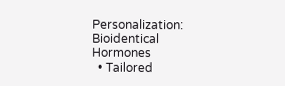Personalization: Bioidentical Hormones
  • Tailored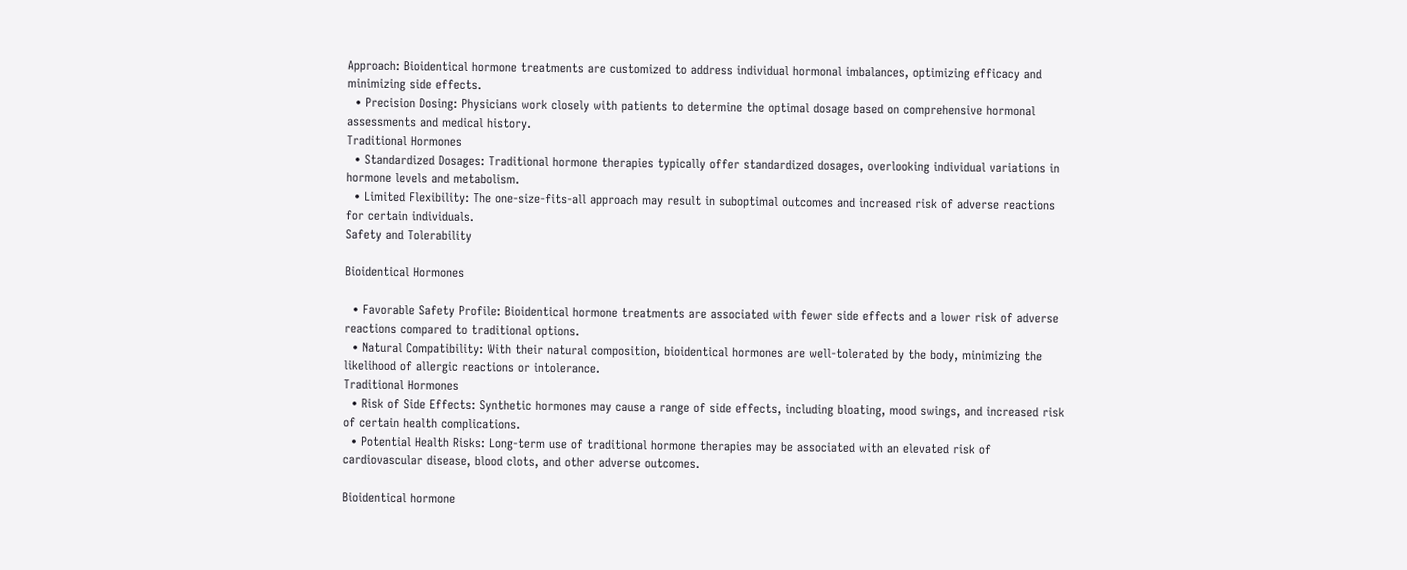Approach: Bioidentical hormone treatments are customized to address individual hormonal imbalances, optimizing efficacy and minimizing side effects.
  • Precision Dosing: Physicians work closely with patients to determine the optimal dosage based on comprehensive hormonal assessments and medical history.
Traditional Hormones
  • Standardized Dosages: Traditional hormone therapies typically offer standardized dosages, overlooking individual variations in hormone levels and metabolism.
  • Limited Flexibility: The one-size-fits-all approach may result in suboptimal outcomes and increased risk of adverse reactions for certain individuals.
Safety and Tolerability

Bioidentical Hormones

  • Favorable Safety Profile: Bioidentical hormone treatments are associated with fewer side effects and a lower risk of adverse reactions compared to traditional options.
  • Natural Compatibility: With their natural composition, bioidentical hormones are well-tolerated by the body, minimizing the likelihood of allergic reactions or intolerance.
Traditional Hormones
  • Risk of Side Effects: Synthetic hormones may cause a range of side effects, including bloating, mood swings, and increased risk of certain health complications.
  • Potential Health Risks: Long-term use of traditional hormone therapies may be associated with an elevated risk of cardiovascular disease, blood clots, and other adverse outcomes.

Bioidentical hormone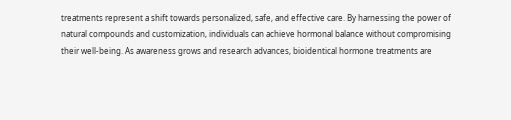treatments represent a shift towards personalized, safe, and effective care. By harnessing the power of natural compounds and customization, individuals can achieve hormonal balance without compromising their well-being. As awareness grows and research advances, bioidentical hormone treatments are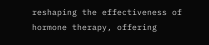reshaping the effectiveness of hormone therapy, offering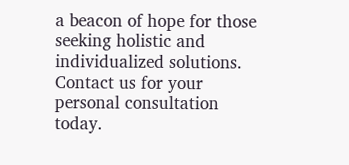a beacon of hope for those seeking holistic and individualized solutions. Contact us for your personal consultation today.